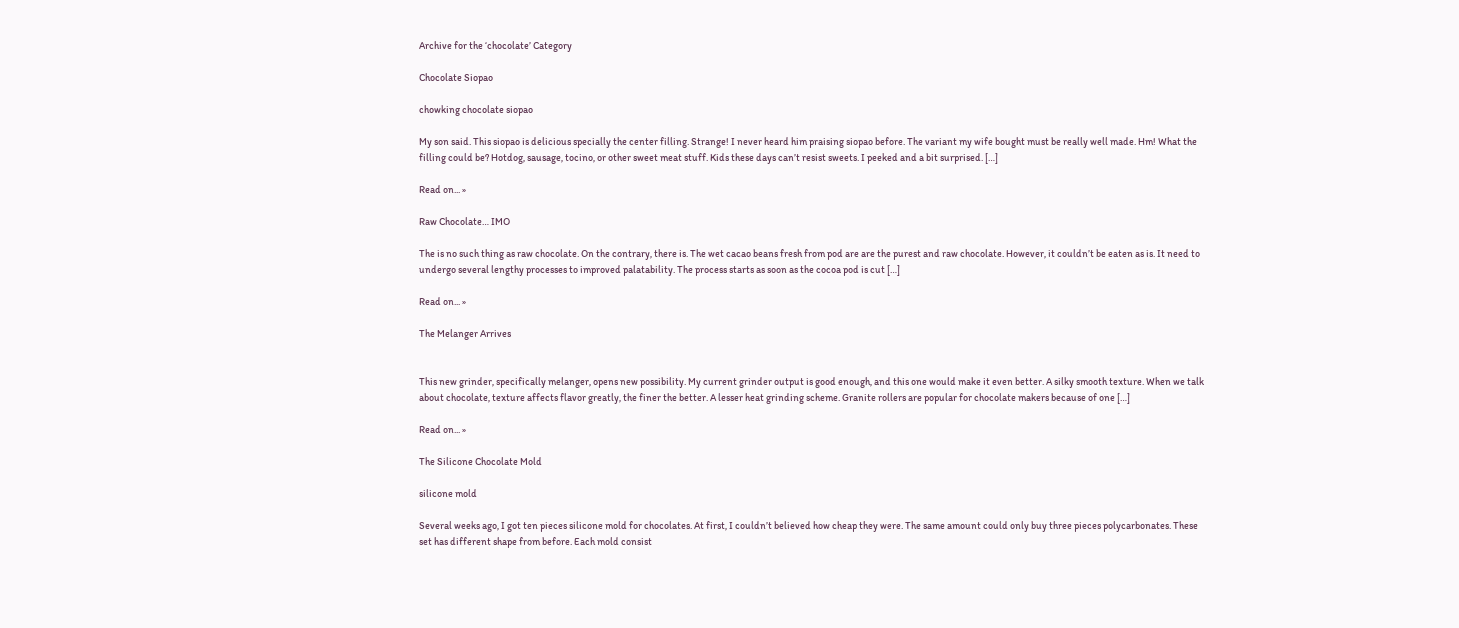Archive for the ‘chocolate’ Category

Chocolate Siopao

chowking chocolate siopao

My son said. This siopao is delicious specially the center filling. Strange! I never heard him praising siopao before. The variant my wife bought must be really well made. Hm! What the filling could be? Hotdog, sausage, tocino, or other sweet meat stuff. Kids these days can’t resist sweets. I peeked and a bit surprised. […]

Read on... »

Raw Chocolate… IMO

The is no such thing as raw chocolate. On the contrary, there is. The wet cacao beans fresh from pod are are the purest and raw chocolate. However, it couldn’t be eaten as is. It need to undergo several lengthy processes to improved palatability. The process starts as soon as the cocoa pod is cut […]

Read on... »

The Melanger Arrives


This new grinder, specifically melanger, opens new possibility. My current grinder output is good enough, and this one would make it even better. A silky smooth texture. When we talk about chocolate, texture affects flavor greatly, the finer the better. A lesser heat grinding scheme. Granite rollers are popular for chocolate makers because of one […]

Read on... »

The Silicone Chocolate Mold

silicone mold

Several weeks ago, I got ten pieces silicone mold for chocolates. At first, I couldn’t believed how cheap they were. The same amount could only buy three pieces polycarbonates. These set has different shape from before. Each mold consist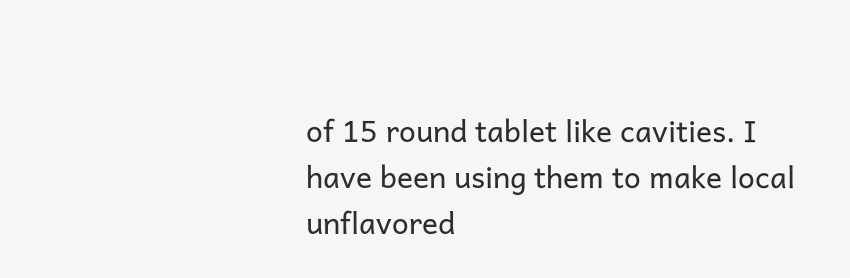of 15 round tablet like cavities. I have been using them to make local unflavored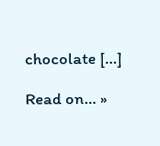chocolate […]

Read on... »